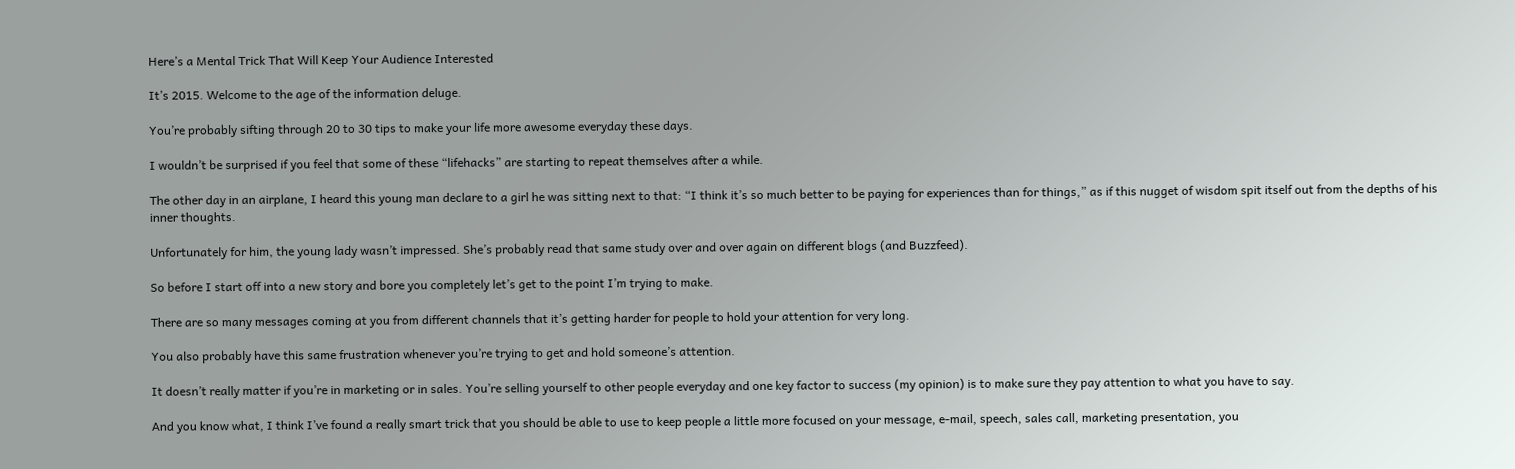Here’s a Mental Trick That Will Keep Your Audience Interested

It’s 2015. Welcome to the age of the information deluge.

You’re probably sifting through 20 to 30 tips to make your life more awesome everyday these days.

I wouldn’t be surprised if you feel that some of these “lifehacks” are starting to repeat themselves after a while.

The other day in an airplane, I heard this young man declare to a girl he was sitting next to that: “I think it’s so much better to be paying for experiences than for things,” as if this nugget of wisdom spit itself out from the depths of his inner thoughts.

Unfortunately for him, the young lady wasn’t impressed. She’s probably read that same study over and over again on different blogs (and Buzzfeed).

So before I start off into a new story and bore you completely let’s get to the point I’m trying to make.

There are so many messages coming at you from different channels that it’s getting harder for people to hold your attention for very long.

You also probably have this same frustration whenever you’re trying to get and hold someone’s attention.

It doesn’t really matter if you’re in marketing or in sales. You’re selling yourself to other people everyday and one key factor to success (my opinion) is to make sure they pay attention to what you have to say.

And you know what, I think I’ve found a really smart trick that you should be able to use to keep people a little more focused on your message, e-mail, speech, sales call, marketing presentation, you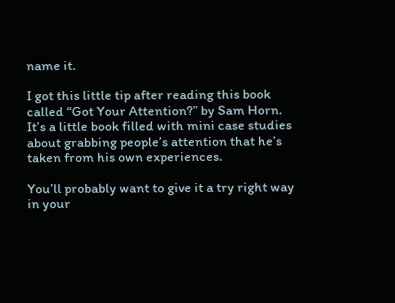name it.

I got this little tip after reading this book called “Got Your Attention?” by Sam Horn. It’s a little book filled with mini case studies about grabbing people’s attention that he’s taken from his own experiences.

You’ll probably want to give it a try right way in your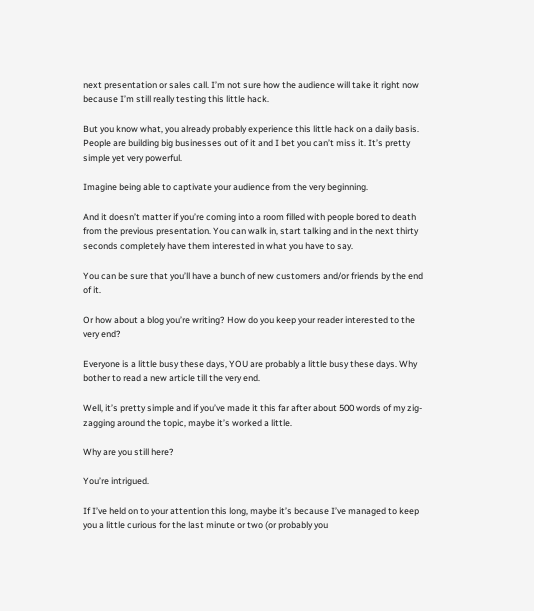next presentation or sales call. I’m not sure how the audience will take it right now because I’m still really testing this little hack.

But you know what, you already probably experience this little hack on a daily basis. People are building big businesses out of it and I bet you can’t miss it. It’s pretty simple yet very powerful.

Imagine being able to captivate your audience from the very beginning.

And it doesn’t matter if you’re coming into a room filled with people bored to death from the previous presentation. You can walk in, start talking and in the next thirty seconds completely have them interested in what you have to say.

You can be sure that you’ll have a bunch of new customers and/or friends by the end of it.

Or how about a blog you’re writing? How do you keep your reader interested to the very end?

Everyone is a little busy these days, YOU are probably a little busy these days. Why bother to read a new article till the very end.

Well, it’s pretty simple and if you’ve made it this far after about 500 words of my zig-zagging around the topic, maybe it’s worked a little.

Why are you still here?

You’re intrigued.

If I’ve held on to your attention this long, maybe it’s because I’ve managed to keep you a little curious for the last minute or two (or probably you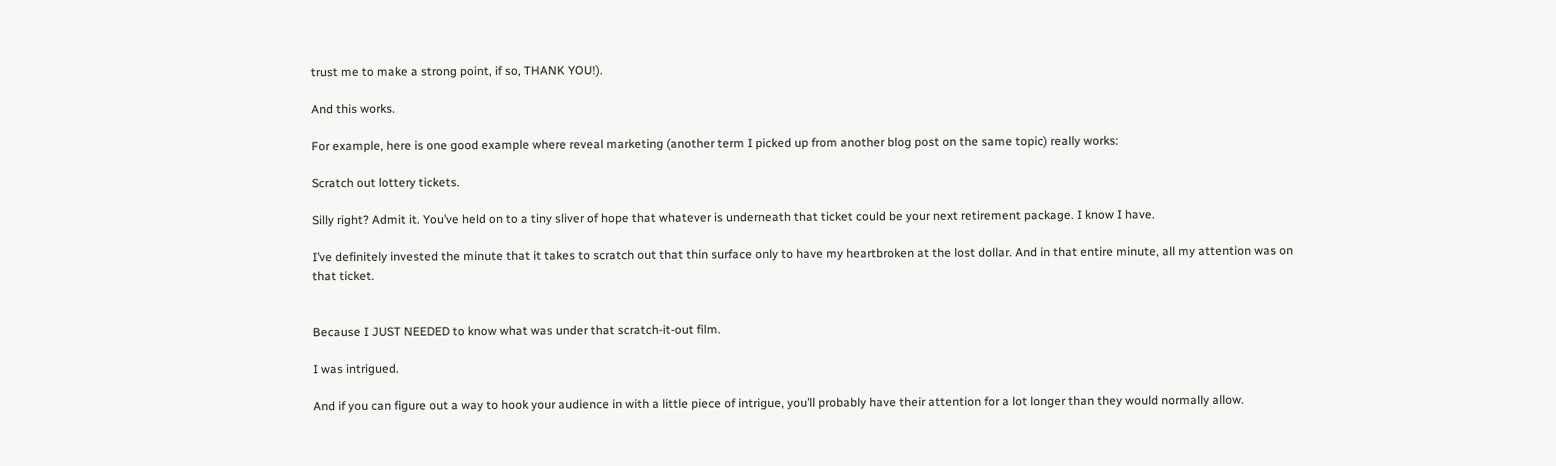trust me to make a strong point, if so, THANK YOU!).

And this works.

For example, here is one good example where reveal marketing (another term I picked up from another blog post on the same topic) really works:

Scratch out lottery tickets.

Silly right? Admit it. You’ve held on to a tiny sliver of hope that whatever is underneath that ticket could be your next retirement package. I know I have.

I’ve definitely invested the minute that it takes to scratch out that thin surface only to have my heartbroken at the lost dollar. And in that entire minute, all my attention was on that ticket.


Because I JUST NEEDED to know what was under that scratch-it-out film.

I was intrigued.

And if you can figure out a way to hook your audience in with a little piece of intrigue, you’ll probably have their attention for a lot longer than they would normally allow.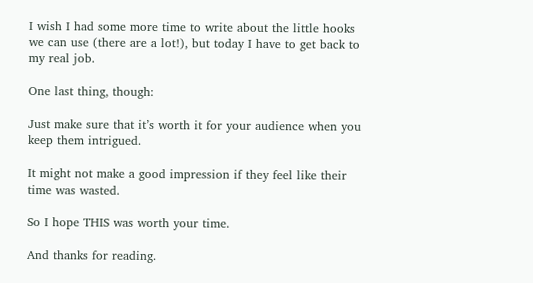I wish I had some more time to write about the little hooks we can use (there are a lot!), but today I have to get back to my real job.

One last thing, though:

Just make sure that it’s worth it for your audience when you keep them intrigued.

It might not make a good impression if they feel like their time was wasted.

So I hope THIS was worth your time.

And thanks for reading.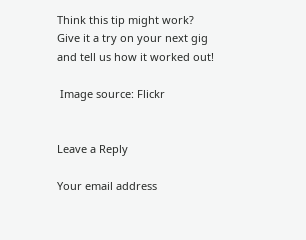Think this tip might work? Give it a try on your next gig and tell us how it worked out!

 Image source: Flickr


Leave a Reply

Your email address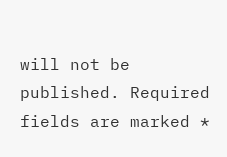will not be published. Required fields are marked *